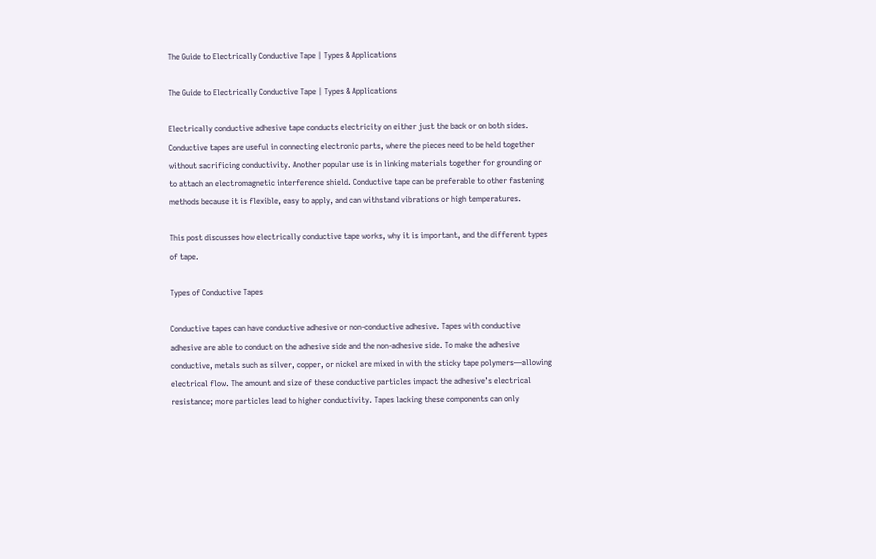The Guide to Electrically Conductive Tape | Types & Applications

The Guide to Electrically Conductive Tape | Types & Applications

Electrically conductive adhesive tape conducts electricity on either just the back or on both sides. Conductive tapes are useful in connecting electronic parts, where the pieces need to be held together without sacrificing conductivity. Another popular use is in linking materials together for grounding or to attach an electromagnetic interference shield. Conductive tape can be preferable to other fastening methods because it is flexible, easy to apply, and can withstand vibrations or high temperatures.

This post discusses how electrically conductive tape works, why it is important, and the different types of tape.

Types of Conductive Tapes

Conductive tapes can have conductive adhesive or non-conductive adhesive. Tapes with conductive adhesive are able to conduct on the adhesive side and the non-adhesive side. To make the adhesive conductive, metals such as silver, copper, or nickel are mixed in with the sticky tape polymers—allowing electrical flow. The amount and size of these conductive particles impact the adhesive’s electrical resistance; more particles lead to higher conductivity. Tapes lacking these components can only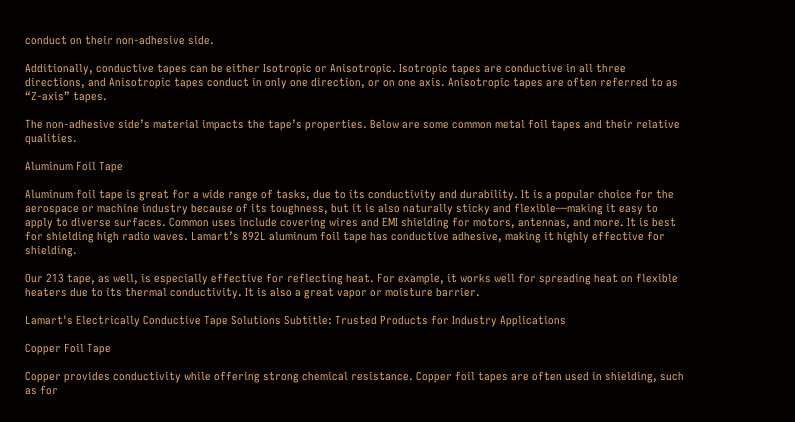conduct on their non-adhesive side.

Additionally, conductive tapes can be either Isotropic or Anisotropic. Isotropic tapes are conductive in all three directions, and Anisotropic tapes conduct in only one direction, or on one axis. Anisotropic tapes are often referred to as “Z-axis” tapes.

The non-adhesive side’s material impacts the tape’s properties. Below are some common metal foil tapes and their relative qualities.

Aluminum Foil Tape

Aluminum foil tape is great for a wide range of tasks, due to its conductivity and durability. It is a popular choice for the aerospace or machine industry because of its toughness, but it is also naturally sticky and flexible—making it easy to apply to diverse surfaces. Common uses include covering wires and EMI shielding for motors, antennas, and more. It is best for shielding high radio waves. Lamart’s 892L aluminum foil tape has conductive adhesive, making it highly effective for shielding.

Our 213 tape, as well, is especially effective for reflecting heat. For example, it works well for spreading heat on flexible heaters due to its thermal conductivity. It is also a great vapor or moisture barrier.

Lamart's Electrically Conductive Tape Solutions Subtitle: Trusted Products for Industry Applications

Copper Foil Tape

Copper provides conductivity while offering strong chemical resistance. Copper foil tapes are often used in shielding, such as for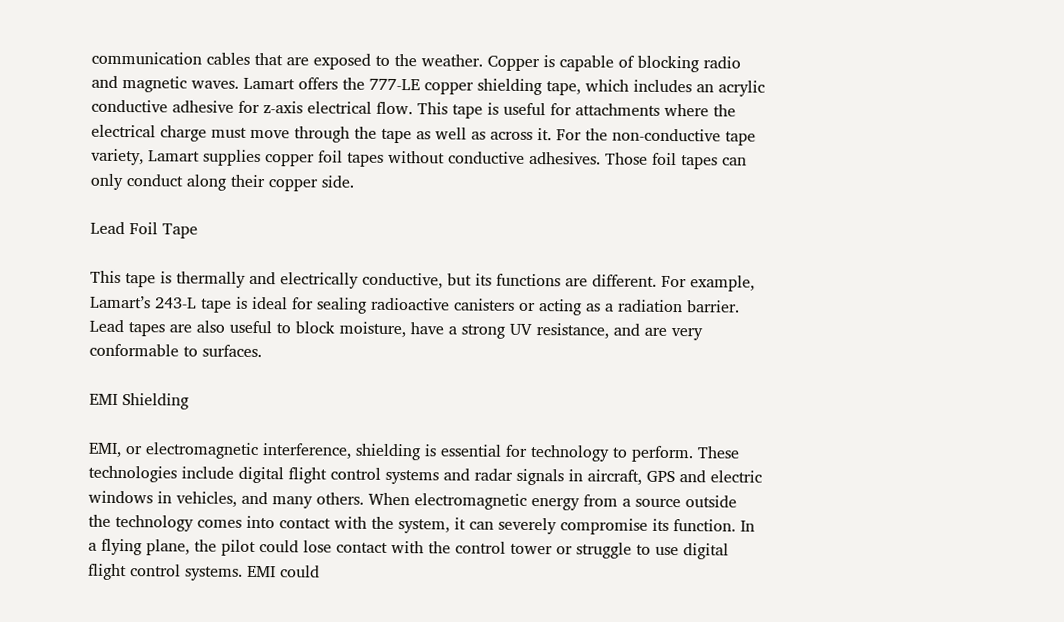communication cables that are exposed to the weather. Copper is capable of blocking radio and magnetic waves. Lamart offers the 777-LE copper shielding tape, which includes an acrylic conductive adhesive for z-axis electrical flow. This tape is useful for attachments where the electrical charge must move through the tape as well as across it. For the non-conductive tape variety, Lamart supplies copper foil tapes without conductive adhesives. Those foil tapes can only conduct along their copper side.

Lead Foil Tape

This tape is thermally and electrically conductive, but its functions are different. For example, Lamart’s 243-L tape is ideal for sealing radioactive canisters or acting as a radiation barrier. Lead tapes are also useful to block moisture, have a strong UV resistance, and are very conformable to surfaces.

EMI Shielding

EMI, or electromagnetic interference, shielding is essential for technology to perform. These technologies include digital flight control systems and radar signals in aircraft, GPS and electric windows in vehicles, and many others. When electromagnetic energy from a source outside the technology comes into contact with the system, it can severely compromise its function. In a flying plane, the pilot could lose contact with the control tower or struggle to use digital flight control systems. EMI could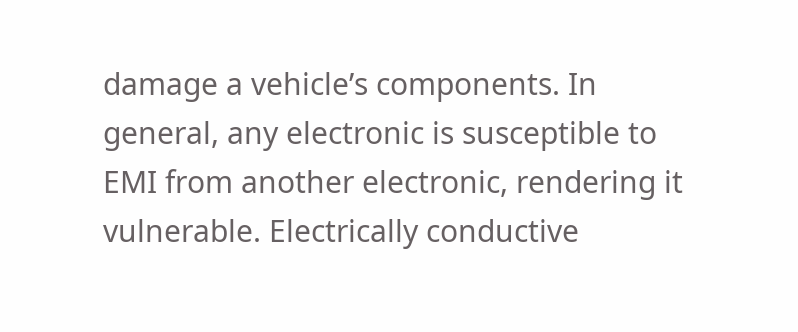damage a vehicle’s components. In general, any electronic is susceptible to EMI from another electronic, rendering it vulnerable. Electrically conductive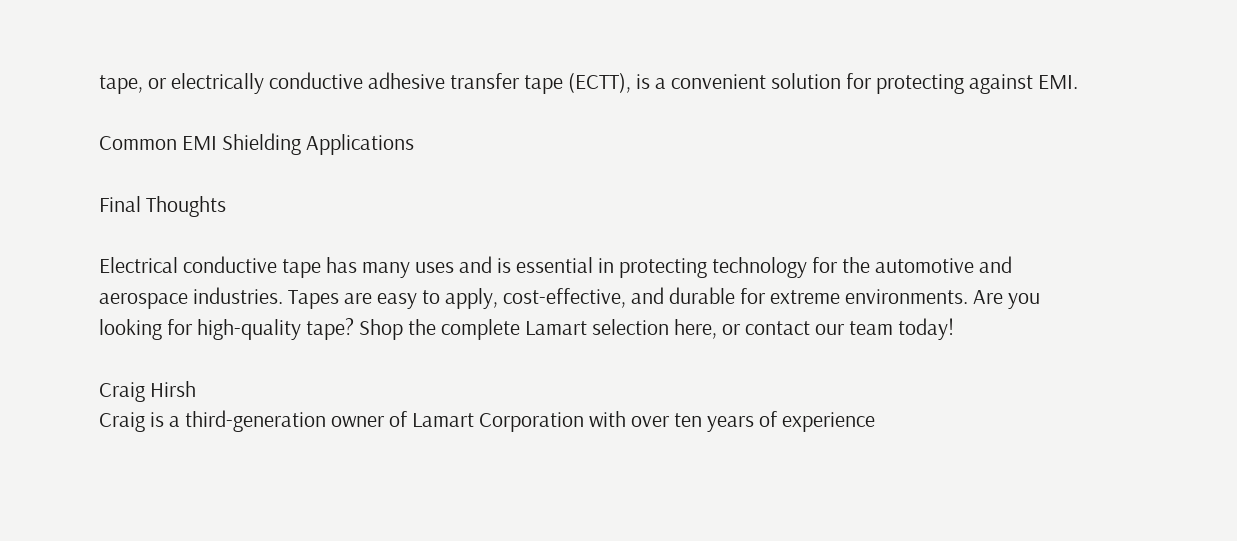tape, or electrically conductive adhesive transfer tape (ECTT), is a convenient solution for protecting against EMI.

Common EMI Shielding Applications

Final Thoughts

Electrical conductive tape has many uses and is essential in protecting technology for the automotive and aerospace industries. Tapes are easy to apply, cost-effective, and durable for extreme environments. Are you looking for high-quality tape? Shop the complete Lamart selection here, or contact our team today!

Craig Hirsh
Craig is a third-generation owner of Lamart Corporation with over ten years of experience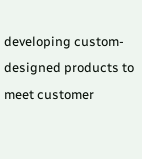developing custom-designed products to meet customer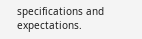specifications and expectations.